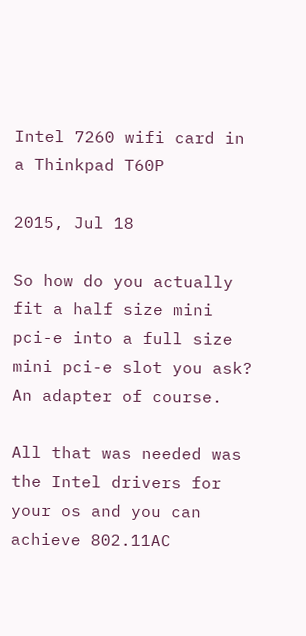Intel 7260 wifi card in a Thinkpad T60P

2015, Jul 18

So how do you actually fit a half size mini pci-e into a full size mini pci-e slot you ask? An adapter of course.

All that was needed was the Intel drivers for your os and you can achieve 802.11AC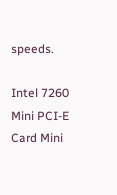speeds.

Intel 7260 Mini PCI-E Card Mini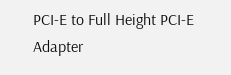PCI-E to Full Height PCI-E Adapter